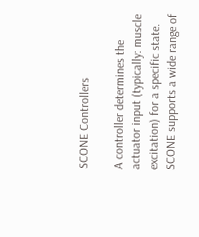SCONE Controllers

A controller determines the actuator input (typically: muscle excitation) for a specific state. SCONE supports a wide range of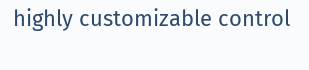highly customizable control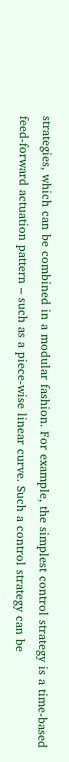strategies, which can be combined in a modular fashion. For example, the simplest control strategy is a time-based feed-forward actuation pattern – such as a piece-wise linear curve. Such a control strategy can be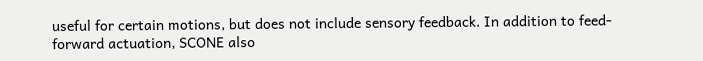useful for certain motions, but does not include sensory feedback. In addition to feed-forward actuation, SCONE also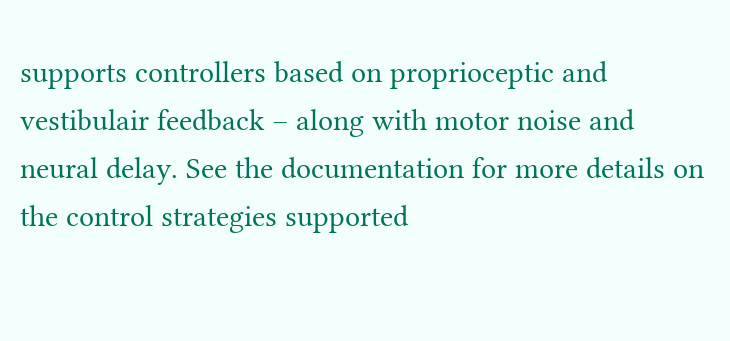supports controllers based on proprioceptic and vestibulair feedback – along with motor noise and neural delay. See the documentation for more details on the control strategies supported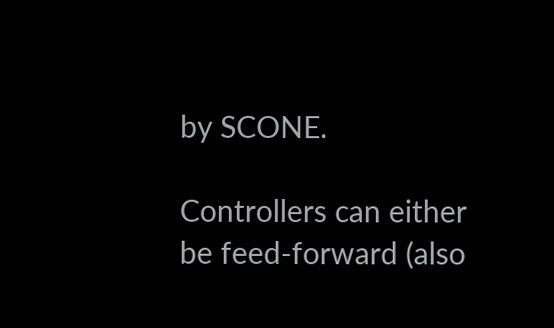by SCONE.

Controllers can either be feed-forward (also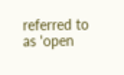referred to as 'open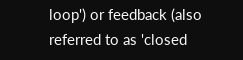loop') or feedback (also referred to as 'closed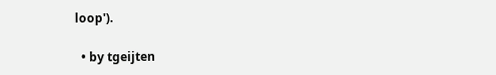loop').

  • by tgeijten